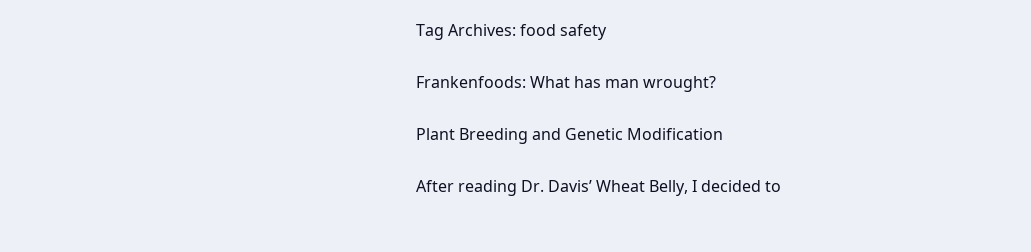Tag Archives: food safety

Frankenfoods: What has man wrought?

Plant Breeding and Genetic Modification

After reading Dr. Davis’ Wheat Belly, I decided to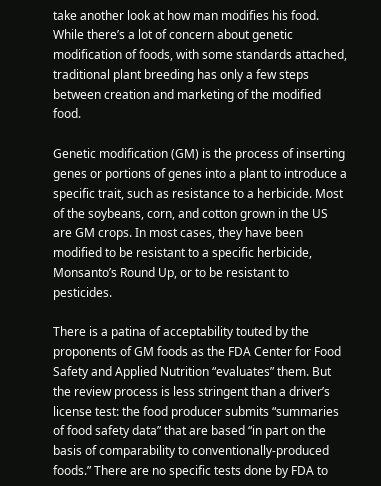take another look at how man modifies his food. While there’s a lot of concern about genetic modification of foods, with some standards attached, traditional plant breeding has only a few steps between creation and marketing of the modified food.

Genetic modification (GM) is the process of inserting genes or portions of genes into a plant to introduce a specific trait, such as resistance to a herbicide. Most of the soybeans, corn, and cotton grown in the US are GM crops. In most cases, they have been modified to be resistant to a specific herbicide, Monsanto’s Round Up, or to be resistant to pesticides.

There is a patina of acceptability touted by the proponents of GM foods as the FDA Center for Food Safety and Applied Nutrition “evaluates” them. But the review process is less stringent than a driver’s license test: the food producer submits “summaries of food safety data” that are based “in part on the basis of comparability to conventionally-produced foods.” There are no specific tests done by FDA to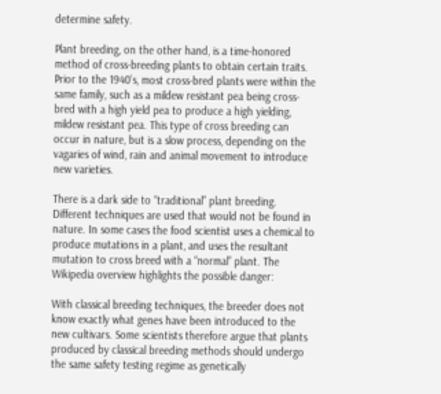determine safety.

Plant breeding, on the other hand, is a time-honored method of cross-breeding plants to obtain certain traits. Prior to the 1940’s, most cross-bred plants were within the same family, such as a mildew resistant pea being cross-bred with a high yield pea to produce a high yielding, mildew resistant pea. This type of cross breeding can occur in nature, but is a slow process, depending on the vagaries of wind, rain and animal movement to introduce new varieties.

There is a dark side to “traditional” plant breeding. Different techniques are used that would not be found in nature. In some cases the food scientist uses a chemical to produce mutations in a plant, and uses the resultant mutation to cross breed with a “normal” plant. The Wikipedia overview highlights the possible danger:

With classical breeding techniques, the breeder does not know exactly what genes have been introduced to the new cultivars. Some scientists therefore argue that plants produced by classical breeding methods should undergo the same safety testing regime as genetically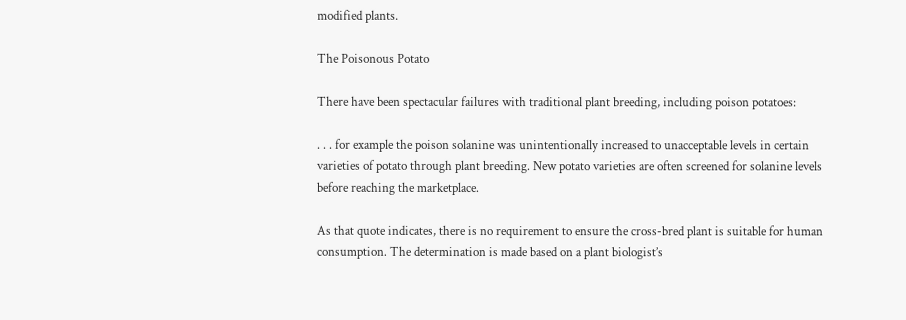modified plants.

The Poisonous Potato

There have been spectacular failures with traditional plant breeding, including poison potatoes:

. . . for example the poison solanine was unintentionally increased to unacceptable levels in certain varieties of potato through plant breeding. New potato varieties are often screened for solanine levels before reaching the marketplace.

As that quote indicates, there is no requirement to ensure the cross-bred plant is suitable for human consumption. The determination is made based on a plant biologist’s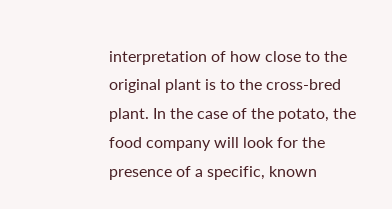interpretation of how close to the original plant is to the cross-bred plant. In the case of the potato, the food company will look for the presence of a specific, known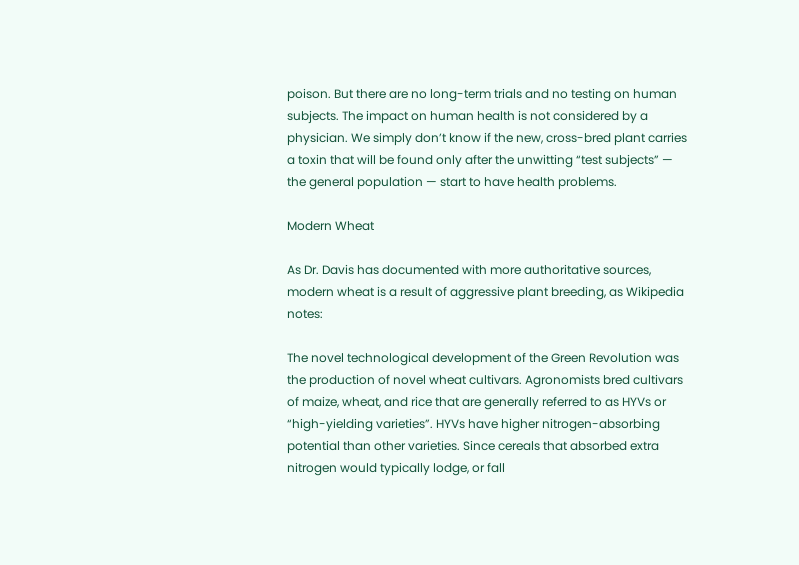poison. But there are no long-term trials and no testing on human subjects. The impact on human health is not considered by a physician. We simply don’t know if the new, cross-bred plant carries a toxin that will be found only after the unwitting “test subjects” — the general population — start to have health problems.

Modern Wheat

As Dr. Davis has documented with more authoritative sources, modern wheat is a result of aggressive plant breeding, as Wikipedia notes:

The novel technological development of the Green Revolution was the production of novel wheat cultivars. Agronomists bred cultivars of maize, wheat, and rice that are generally referred to as HYVs or “high-yielding varieties”. HYVs have higher nitrogen-absorbing potential than other varieties. Since cereals that absorbed extra nitrogen would typically lodge, or fall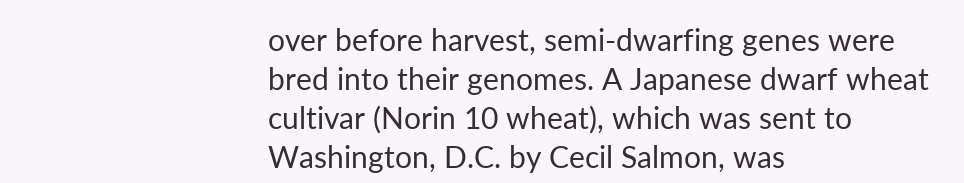over before harvest, semi-dwarfing genes were bred into their genomes. A Japanese dwarf wheat cultivar (Norin 10 wheat), which was sent to Washington, D.C. by Cecil Salmon, was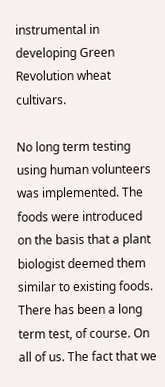instrumental in developing Green Revolution wheat cultivars.

No long term testing using human volunteers was implemented. The foods were introduced on the basis that a plant biologist deemed them similar to existing foods. There has been a long term test, of course. On all of us. The fact that we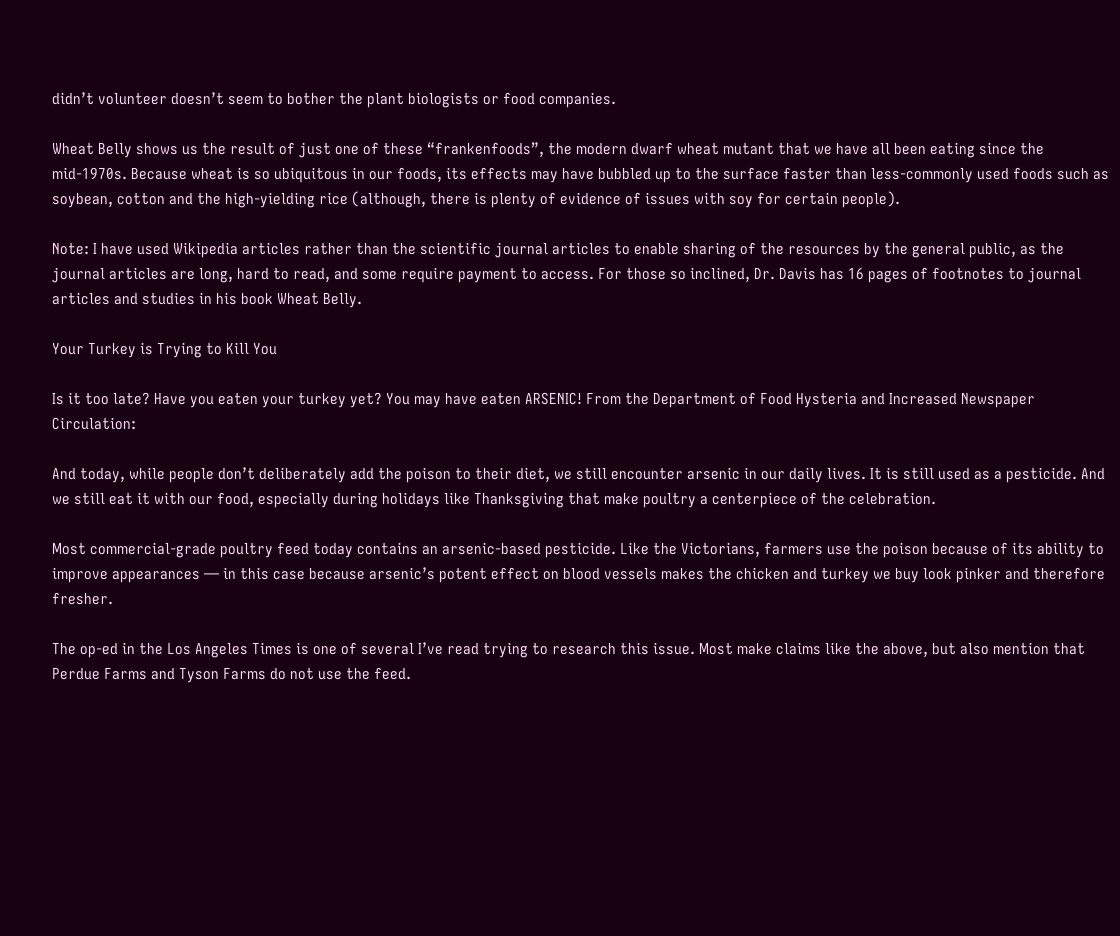didn’t volunteer doesn’t seem to bother the plant biologists or food companies.

Wheat Belly shows us the result of just one of these “frankenfoods”, the modern dwarf wheat mutant that we have all been eating since the mid-1970s. Because wheat is so ubiquitous in our foods, its effects may have bubbled up to the surface faster than less-commonly used foods such as soybean, cotton and the high-yielding rice (although, there is plenty of evidence of issues with soy for certain people).

Note: I have used Wikipedia articles rather than the scientific journal articles to enable sharing of the resources by the general public, as the journal articles are long, hard to read, and some require payment to access. For those so inclined, Dr. Davis has 16 pages of footnotes to journal articles and studies in his book Wheat Belly.

Your Turkey is Trying to Kill You

Is it too late? Have you eaten your turkey yet? You may have eaten ARSENIC! From the Department of Food Hysteria and Increased Newspaper Circulation:

And today, while people don’t deliberately add the poison to their diet, we still encounter arsenic in our daily lives. It is still used as a pesticide. And we still eat it with our food, especially during holidays like Thanksgiving that make poultry a centerpiece of the celebration.

Most commercial-grade poultry feed today contains an arsenic-based pesticide. Like the Victorians, farmers use the poison because of its ability to improve appearances — in this case because arsenic’s potent effect on blood vessels makes the chicken and turkey we buy look pinker and therefore fresher.

The op-ed in the Los Angeles Times is one of several I’ve read trying to research this issue. Most make claims like the above, but also mention that Perdue Farms and Tyson Farms do not use the feed.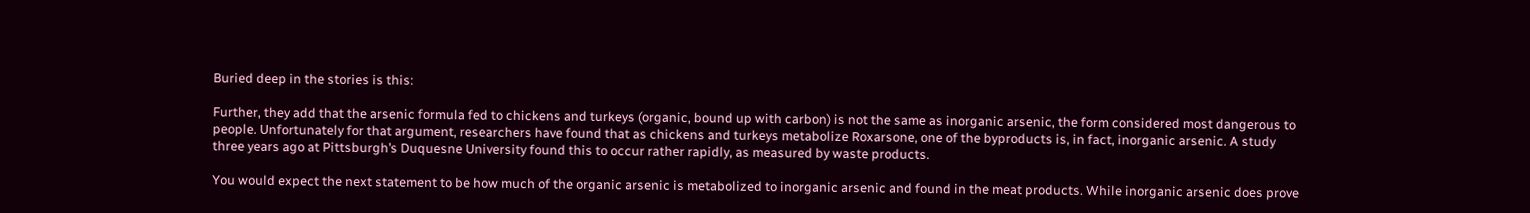Buried deep in the stories is this:

Further, they add that the arsenic formula fed to chickens and turkeys (organic, bound up with carbon) is not the same as inorganic arsenic, the form considered most dangerous to people. Unfortunately for that argument, researchers have found that as chickens and turkeys metabolize Roxarsone, one of the byproducts is, in fact, inorganic arsenic. A study three years ago at Pittsburgh’s Duquesne University found this to occur rather rapidly, as measured by waste products.

You would expect the next statement to be how much of the organic arsenic is metabolized to inorganic arsenic and found in the meat products. While inorganic arsenic does prove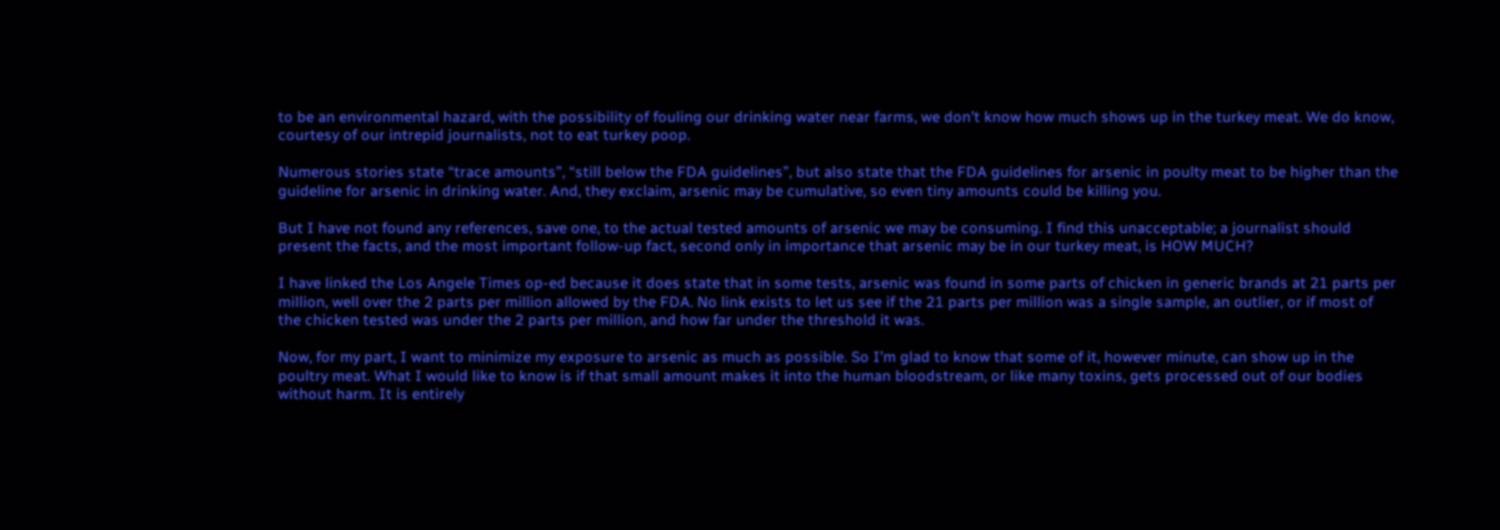to be an environmental hazard, with the possibility of fouling our drinking water near farms, we don’t know how much shows up in the turkey meat. We do know, courtesy of our intrepid journalists, not to eat turkey poop.

Numerous stories state “trace amounts”, “still below the FDA guidelines”, but also state that the FDA guidelines for arsenic in poulty meat to be higher than the guideline for arsenic in drinking water. And, they exclaim, arsenic may be cumulative, so even tiny amounts could be killing you.

But I have not found any references, save one, to the actual tested amounts of arsenic we may be consuming. I find this unacceptable; a journalist should present the facts, and the most important follow-up fact, second only in importance that arsenic may be in our turkey meat, is HOW MUCH?

I have linked the Los Angele Times op-ed because it does state that in some tests, arsenic was found in some parts of chicken in generic brands at 21 parts per million, well over the 2 parts per million allowed by the FDA. No link exists to let us see if the 21 parts per million was a single sample, an outlier, or if most of the chicken tested was under the 2 parts per million, and how far under the threshold it was.

Now, for my part, I want to minimize my exposure to arsenic as much as possible. So I’m glad to know that some of it, however minute, can show up in the poultry meat. What I would like to know is if that small amount makes it into the human bloodstream, or like many toxins, gets processed out of our bodies without harm. It is entirely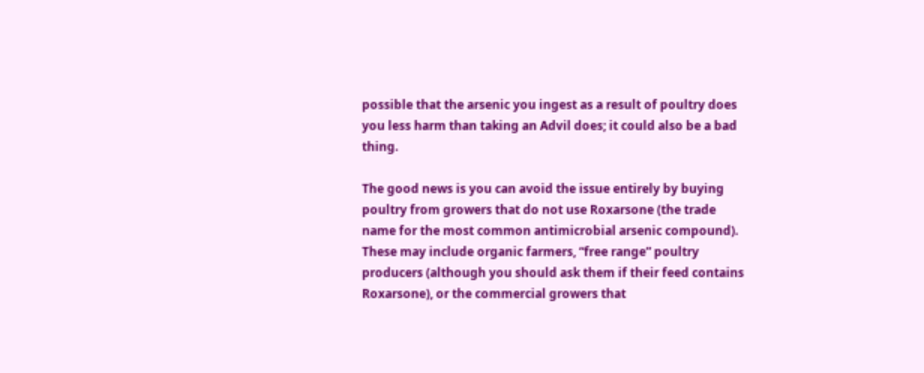possible that the arsenic you ingest as a result of poultry does you less harm than taking an Advil does; it could also be a bad thing.

The good news is you can avoid the issue entirely by buying poultry from growers that do not use Roxarsone (the trade name for the most common antimicrobial arsenic compound). These may include organic farmers, “free range” poultry producers (although you should ask them if their feed contains Roxarsone), or the commercial growers that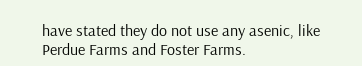have stated they do not use any asenic, like Perdue Farms and Foster Farms.